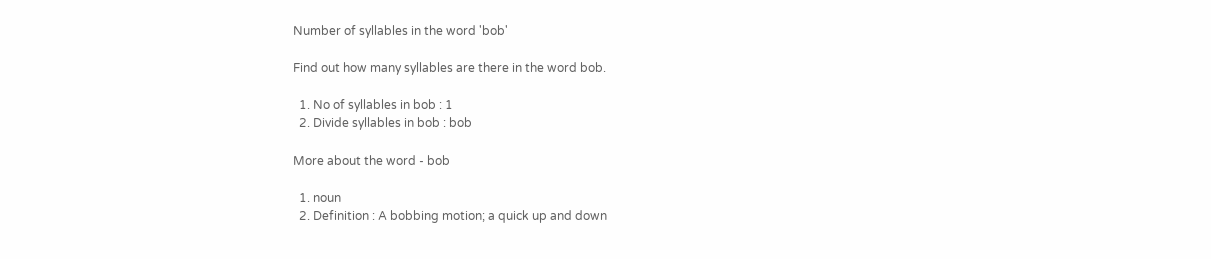Number of syllables in the word 'bob'

Find out how many syllables are there in the word bob.

  1. No of syllables in bob : 1
  2. Divide syllables in bob : bob

More about the word - bob

  1. noun
  2. Definition : A bobbing motion; a quick up and down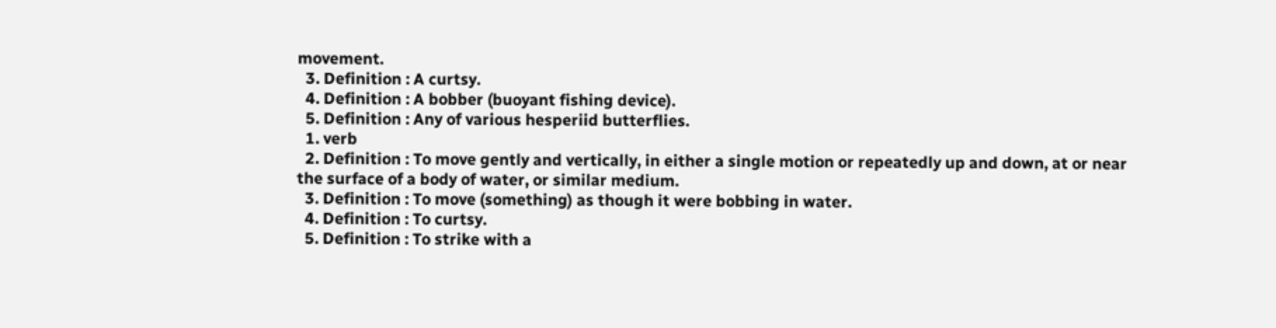movement.
  3. Definition : A curtsy.
  4. Definition : A bobber (buoyant fishing device).
  5. Definition : Any of various hesperiid butterflies.
  1. verb
  2. Definition : To move gently and vertically, in either a single motion or repeatedly up and down, at or near the surface of a body of water, or similar medium.
  3. Definition : To move (something) as though it were bobbing in water.
  4. Definition : To curtsy.
  5. Definition : To strike with a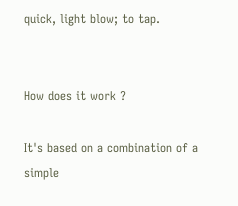quick, light blow; to tap.


How does it work ?

It's based on a combination of a simple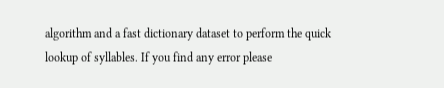algorithm and a fast dictionary dataset to perform the quick lookup of syllables. If you find any error please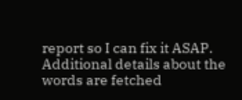report so I can fix it ASAP. Additional details about the words are fetched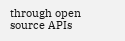through open source APIs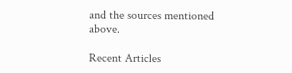and the sources mentioned above.

Recent Articles